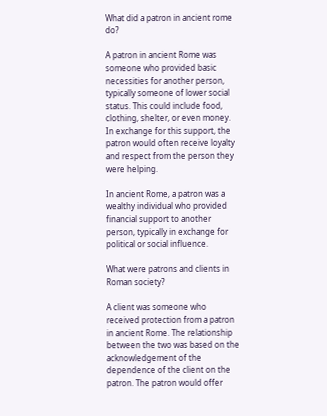What did a patron in ancient rome do?

A patron in ancient Rome was someone who provided basic necessities for another person, typically someone of lower social status. This could include food, clothing, shelter, or even money. In exchange for this support, the patron would often receive loyalty and respect from the person they were helping.

In ancient Rome, a patron was a wealthy individual who provided financial support to another person, typically in exchange for political or social influence.

What were patrons and clients in Roman society?

A client was someone who received protection from a patron in ancient Rome. The relationship between the two was based on the acknowledgement of the dependence of the client on the patron. The patron would offer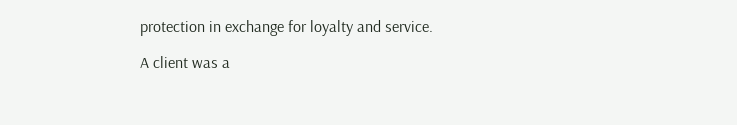protection in exchange for loyalty and service.

A client was a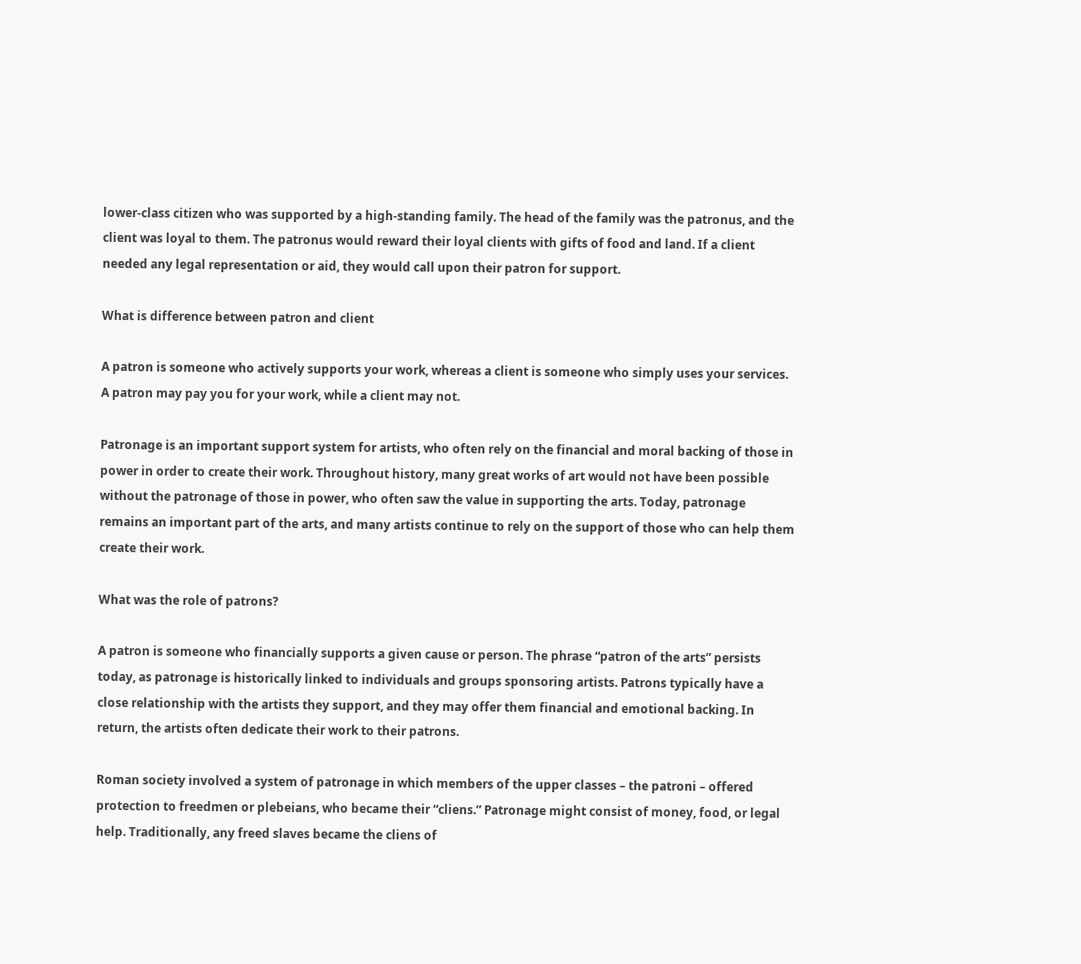lower-class citizen who was supported by a high-standing family. The head of the family was the patronus, and the client was loyal to them. The patronus would reward their loyal clients with gifts of food and land. If a client needed any legal representation or aid, they would call upon their patron for support.

What is difference between patron and client

A patron is someone who actively supports your work, whereas a client is someone who simply uses your services. A patron may pay you for your work, while a client may not.

Patronage is an important support system for artists, who often rely on the financial and moral backing of those in power in order to create their work. Throughout history, many great works of art would not have been possible without the patronage of those in power, who often saw the value in supporting the arts. Today, patronage remains an important part of the arts, and many artists continue to rely on the support of those who can help them create their work.

What was the role of patrons?

A patron is someone who financially supports a given cause or person. The phrase “patron of the arts” persists today, as patronage is historically linked to individuals and groups sponsoring artists. Patrons typically have a close relationship with the artists they support, and they may offer them financial and emotional backing. In return, the artists often dedicate their work to their patrons.

Roman society involved a system of patronage in which members of the upper classes – the patroni – offered protection to freedmen or plebeians, who became their “cliens.” Patronage might consist of money, food, or legal help. Traditionally, any freed slaves became the cliens of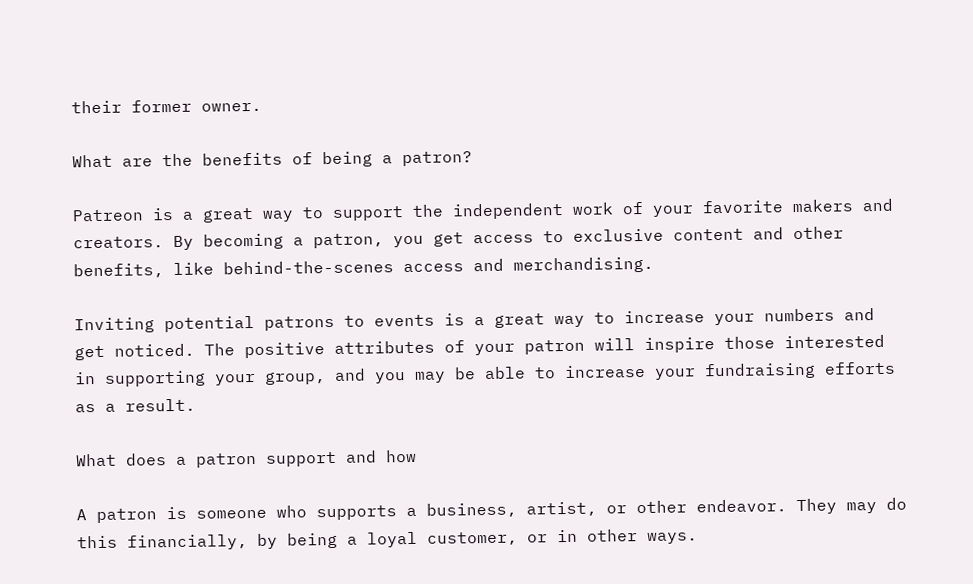their former owner.

What are the benefits of being a patron?

Patreon is a great way to support the independent work of your favorite makers and creators. By becoming a patron, you get access to exclusive content and other benefits, like behind-the-scenes access and merchandising.

Inviting potential patrons to events is a great way to increase your numbers and get noticed. The positive attributes of your patron will inspire those interested in supporting your group, and you may be able to increase your fundraising efforts as a result.

What does a patron support and how

A patron is someone who supports a business, artist, or other endeavor. They may do this financially, by being a loyal customer, or in other ways.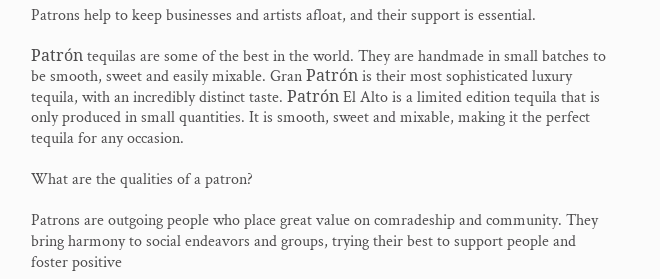Patrons help to keep businesses and artists afloat, and their support is essential.

Patrón tequilas are some of the best in the world. They are handmade in small batches to be smooth, sweet and easily mixable. Gran Patrón is their most sophisticated luxury tequila, with an incredibly distinct taste. Patrón El Alto is a limited edition tequila that is only produced in small quantities. It is smooth, sweet and mixable, making it the perfect tequila for any occasion.

What are the qualities of a patron?

Patrons are outgoing people who place great value on comradeship and community. They bring harmony to social endeavors and groups, trying their best to support people and foster positive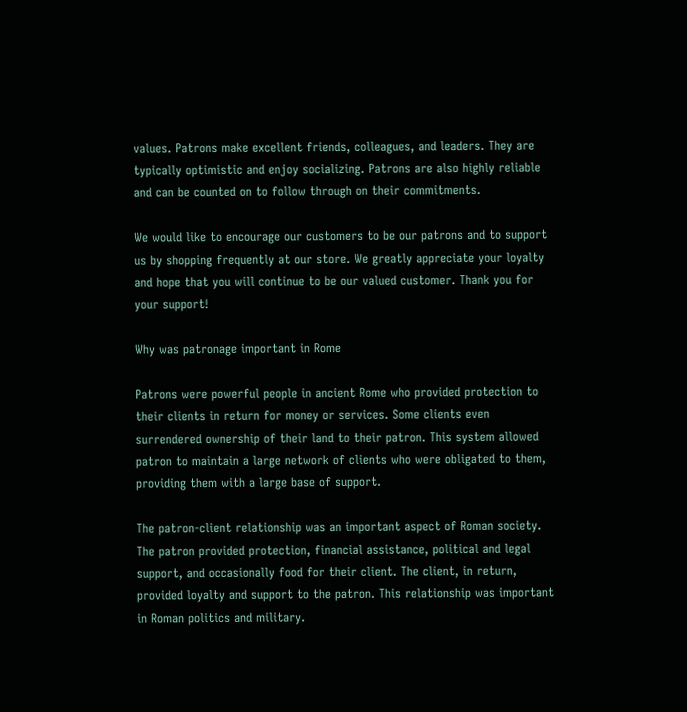values. Patrons make excellent friends, colleagues, and leaders. They are typically optimistic and enjoy socializing. Patrons are also highly reliable and can be counted on to follow through on their commitments.

We would like to encourage our customers to be our patrons and to support us by shopping frequently at our store. We greatly appreciate your loyalty and hope that you will continue to be our valued customer. Thank you for your support!

Why was patronage important in Rome

Patrons were powerful people in ancient Rome who provided protection to their clients in return for money or services. Some clients even surrendered ownership of their land to their patron. This system allowed patron to maintain a large network of clients who were obligated to them, providing them with a large base of support.

The patron-client relationship was an important aspect of Roman society. The patron provided protection, financial assistance, political and legal support, and occasionally food for their client. The client, in return, provided loyalty and support to the patron. This relationship was important in Roman politics and military.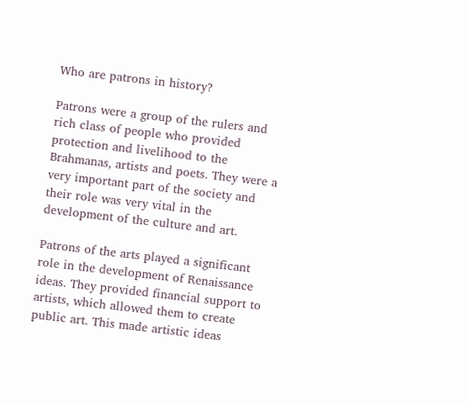Who are patrons in history?

Patrons were a group of the rulers and rich class of people who provided protection and livelihood to the Brahmanas, artists and poets. They were a very important part of the society and their role was very vital in the development of the culture and art.

Patrons of the arts played a significant role in the development of Renaissance ideas. They provided financial support to artists, which allowed them to create public art. This made artistic ideas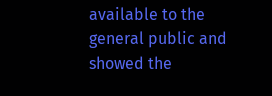available to the general public and showed the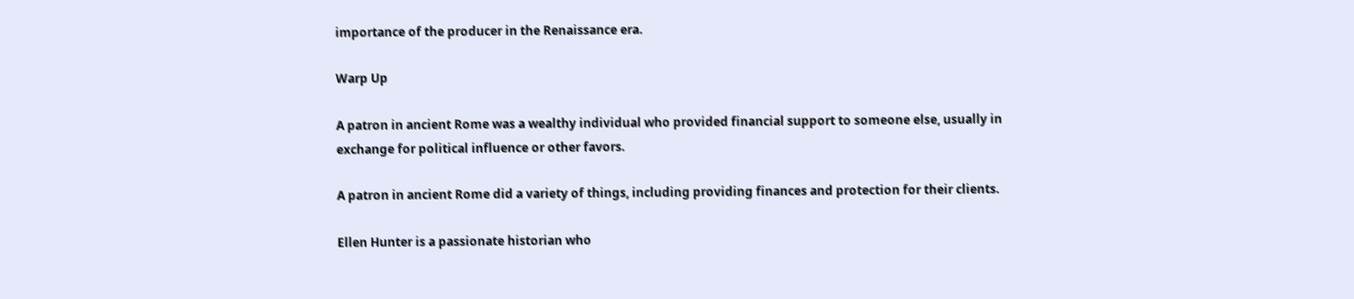importance of the producer in the Renaissance era.

Warp Up

A patron in ancient Rome was a wealthy individual who provided financial support to someone else, usually in exchange for political influence or other favors.

A patron in ancient Rome did a variety of things, including providing finances and protection for their clients.

Ellen Hunter is a passionate historian who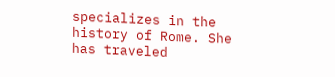specializes in the history of Rome. She has traveled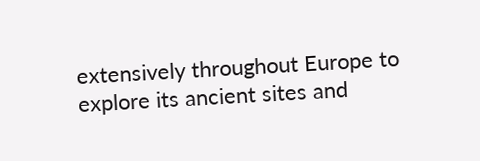extensively throughout Europe to explore its ancient sites and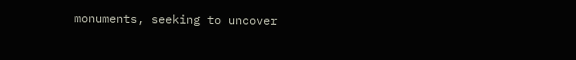monuments, seeking to uncover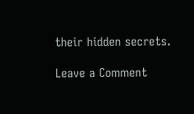their hidden secrets.

Leave a Comment